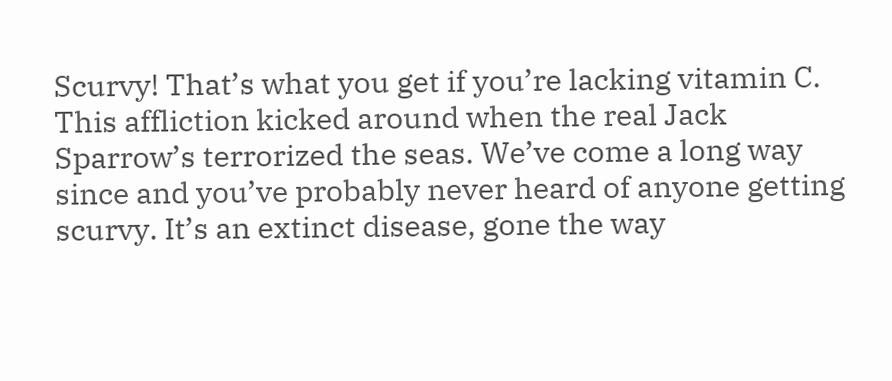Scurvy! That’s what you get if you’re lacking vitamin C. This affliction kicked around when the real Jack Sparrow’s terrorized the seas. We’ve come a long way since and you’ve probably never heard of anyone getting scurvy. It’s an extinct disease, gone the way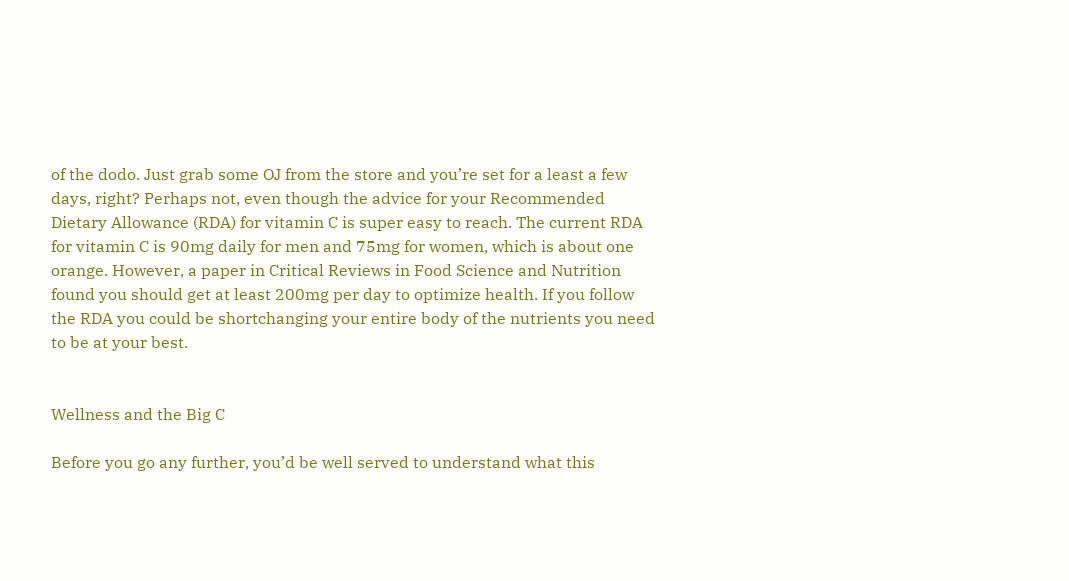of the dodo. Just grab some OJ from the store and you’re set for a least a few days, right? Perhaps not, even though the advice for your Recommended Dietary Allowance (RDA) for vitamin C is super easy to reach. The current RDA for vitamin C is 90mg daily for men and 75mg for women, which is about one orange. However, a paper in Critical Reviews in Food Science and Nutrition found you should get at least 200mg per day to optimize health. If you follow the RDA you could be shortchanging your entire body of the nutrients you need to be at your best.


Wellness and the Big C

Before you go any further, you’d be well served to understand what this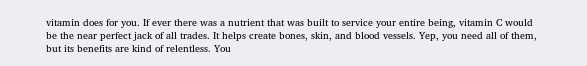vitamin does for you. If ever there was a nutrient that was built to service your entire being, vitamin C would be the near perfect jack of all trades. It helps create bones, skin, and blood vessels. Yep, you need all of them, but its benefits are kind of relentless. You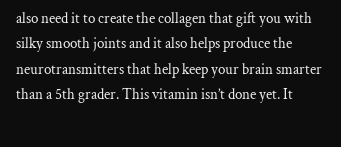also need it to create the collagen that gift you with silky smooth joints and it also helps produce the neurotransmitters that help keep your brain smarter than a 5th grader. This vitamin isn’t done yet. It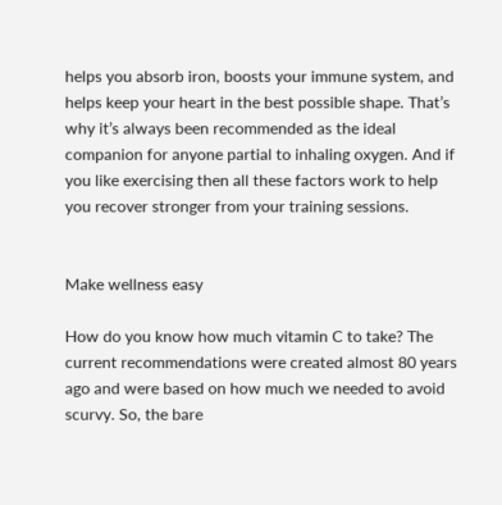helps you absorb iron, boosts your immune system, and helps keep your heart in the best possible shape. That’s why it’s always been recommended as the ideal companion for anyone partial to inhaling oxygen. And if you like exercising then all these factors work to help you recover stronger from your training sessions.


Make wellness easy

How do you know how much vitamin C to take? The current recommendations were created almost 80 years ago and were based on how much we needed to avoid scurvy. So, the bare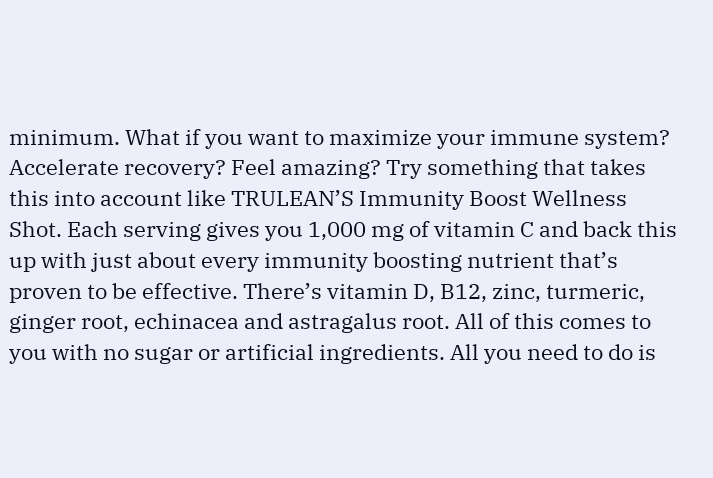minimum. What if you want to maximize your immune system? Accelerate recovery? Feel amazing? Try something that takes this into account like TRULEAN’S Immunity Boost Wellness Shot. Each serving gives you 1,000 mg of vitamin C and back this up with just about every immunity boosting nutrient that’s proven to be effective. There’s vitamin D, B12, zinc, turmeric, ginger root, echinacea and astragalus root. All of this comes to you with no sugar or artificial ingredients. All you need to do is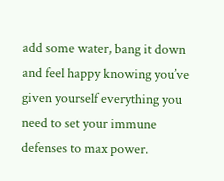add some water, bang it down and feel happy knowing you’ve given yourself everything you need to set your immune defenses to max power.